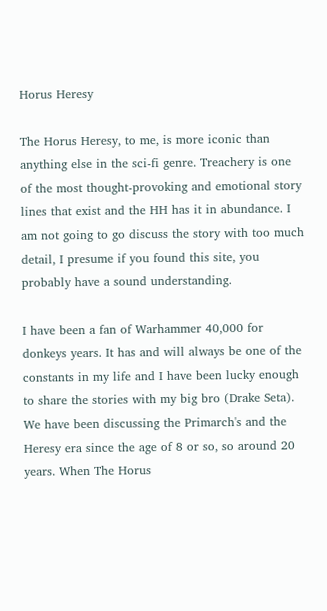Horus Heresy

The Horus Heresy, to me, is more iconic than anything else in the sci-fi genre. Treachery is one of the most thought-provoking and emotional story lines that exist and the HH has it in abundance. I am not going to go discuss the story with too much detail, I presume if you found this site, you probably have a sound understanding.

I have been a fan of Warhammer 40,000 for donkeys years. It has and will always be one of the constants in my life and I have been lucky enough to share the stories with my big bro (Drake Seta). We have been discussing the Primarch's and the Heresy era since the age of 8 or so, so around 20 years. When The Horus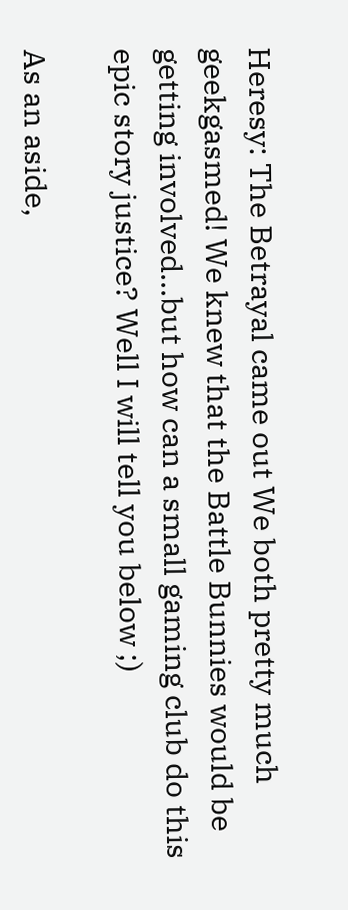Heresy: The Betrayal came out We both pretty much geekgasmed! We knew that the Battle Bunnies would be getting involved...but how can a small gaming club do this epic story justice? Well I will tell you below ;)

As an aside,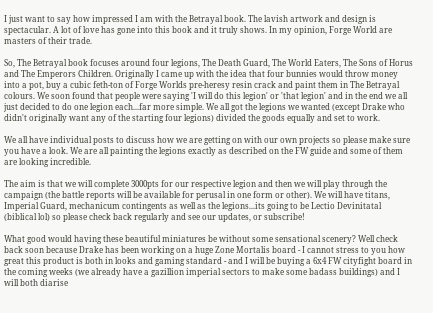I just want to say how impressed I am with the Betrayal book. The lavish artwork and design is spectacular. A lot of love has gone into this book and it truly shows. In my opinion, Forge World are masters of their trade.

So, The Betrayal book focuses around four legions, The Death Guard, The World Eaters, The Sons of Horus and The Emperors Children. Originally I came up with the idea that four bunnies would throw money into a pot, buy a cubic feth-ton of Forge Worlds pre-heresy resin crack and paint them in The Betrayal colours. We soon found that people were saying 'I will do this legion' or 'that legion' and in the end we all just decided to do one legion each...far more simple. We all got the legions we wanted (except Drake who didn't originally want any of the starting four legions) divided the goods equally and set to work.

We all have individual posts to discuss how we are getting on with our own projects so please make sure you have a look. We are all painting the legions exactly as described on the FW guide and some of them are looking incredible.

The aim is that we will complete 3000pts for our respective legion and then we will play through the campaign (the battle reports will be available for perusal in one form or other). We will have titans, Imperial Guard, mechanicum contingents as well as the legions...its going to be Lectio Devinitatal (biblical lol) so please check back regularly and see our updates, or subscribe!

What good would having these beautiful miniatures be without some sensational scenery? Well check back soon because Drake has been working on a huge Zone Mortalis board - I cannot stress to you how great this product is both in looks and gaming standard - and I will be buying a 6x4 FW cityfight board in the coming weeks (we already have a gazillion imperial sectors to make some badass buildings) and I will both diarise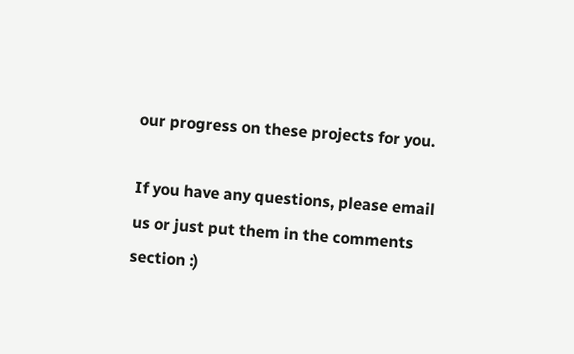our progress on these projects for you.

If you have any questions, please email us or just put them in the comments section :)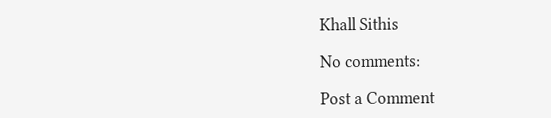Khall Sithis

No comments:

Post a Comment